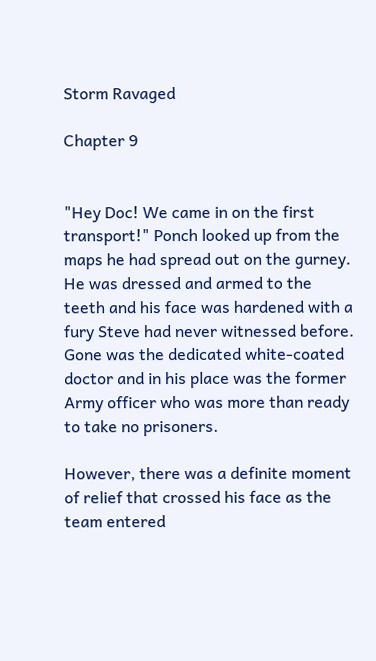Storm Ravaged

Chapter 9


"Hey Doc! We came in on the first transport!" Ponch looked up from the maps he had spread out on the gurney. He was dressed and armed to the teeth and his face was hardened with a fury Steve had never witnessed before. Gone was the dedicated white-coated doctor and in his place was the former Army officer who was more than ready to take no prisoners.

However, there was a definite moment of relief that crossed his face as the team entered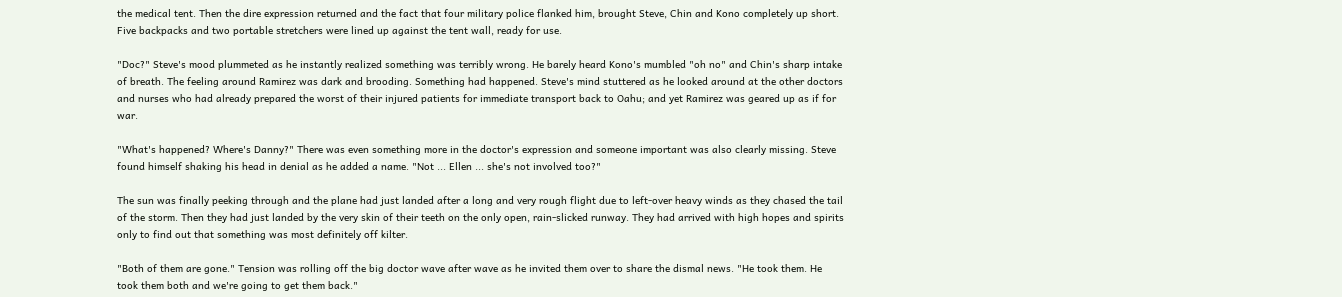the medical tent. Then the dire expression returned and the fact that four military police flanked him, brought Steve, Chin and Kono completely up short. Five backpacks and two portable stretchers were lined up against the tent wall, ready for use.

"Doc?" Steve's mood plummeted as he instantly realized something was terribly wrong. He barely heard Kono's mumbled "oh no" and Chin's sharp intake of breath. The feeling around Ramirez was dark and brooding. Something had happened. Steve's mind stuttered as he looked around at the other doctors and nurses who had already prepared the worst of their injured patients for immediate transport back to Oahu; and yet Ramirez was geared up as if for war.

"What's happened? Where's Danny?" There was even something more in the doctor's expression and someone important was also clearly missing. Steve found himself shaking his head in denial as he added a name. "Not ... Ellen ... she's not involved too?"

The sun was finally peeking through and the plane had just landed after a long and very rough flight due to left-over heavy winds as they chased the tail of the storm. Then they had just landed by the very skin of their teeth on the only open, rain-slicked runway. They had arrived with high hopes and spirits only to find out that something was most definitely off kilter.

"Both of them are gone." Tension was rolling off the big doctor wave after wave as he invited them over to share the dismal news. "He took them. He took them both and we're going to get them back."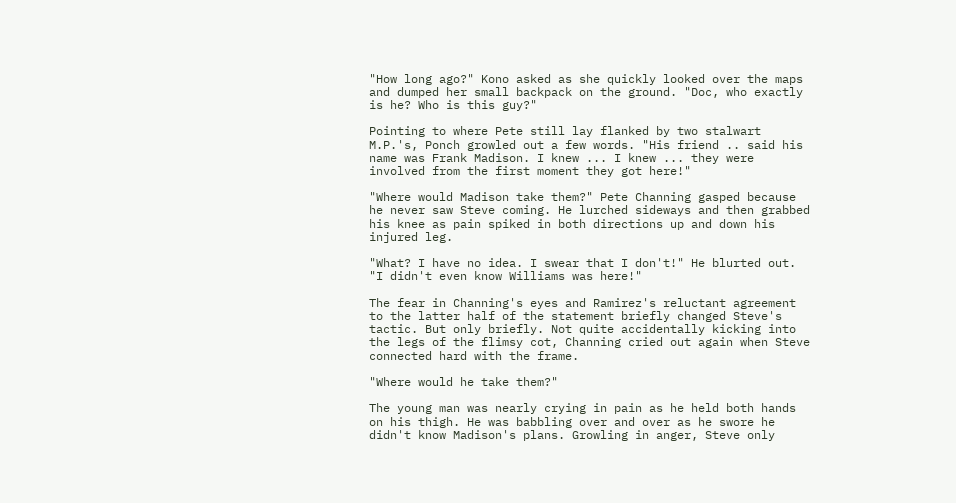"How long ago?" Kono asked as she quickly looked over the maps and dumped her small backpack on the ground. "Doc, who exactly is he? Who is this guy?"

Pointing to where Pete still lay flanked by two stalwart M.P.'s, Ponch growled out a few words. "His friend .. said his name was Frank Madison. I knew ... I knew ... they were involved from the first moment they got here!"

"Where would Madison take them?" Pete Channing gasped because he never saw Steve coming. He lurched sideways and then grabbed his knee as pain spiked in both directions up and down his injured leg.

"What? I have no idea. I swear that I don't!" He blurted out. "I didn't even know Williams was here!"

The fear in Channing's eyes and Ramirez's reluctant agreement to the latter half of the statement briefly changed Steve's tactic. But only briefly. Not quite accidentally kicking into the legs of the flimsy cot, Channing cried out again when Steve connected hard with the frame.

"Where would he take them?"

The young man was nearly crying in pain as he held both hands on his thigh. He was babbling over and over as he swore he didn't know Madison's plans. Growling in anger, Steve only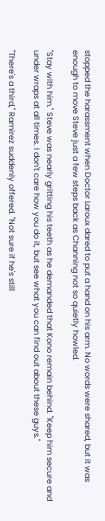stopped the harassment when Doctor Laroux dared to put a hand on his arm. No words were shared, but it was enough to move Steve just a few steps back as Channing not so quietly howled.

"Stay with him." Steve was nearly gritting his teeth as he demanded that Kono remain behind. "Keep him secure and under wraps at all times. I don't care how you do it, but see what you can find out about these guys."

"There's a third," Ramirez suddenly offered. "Not sure if he's still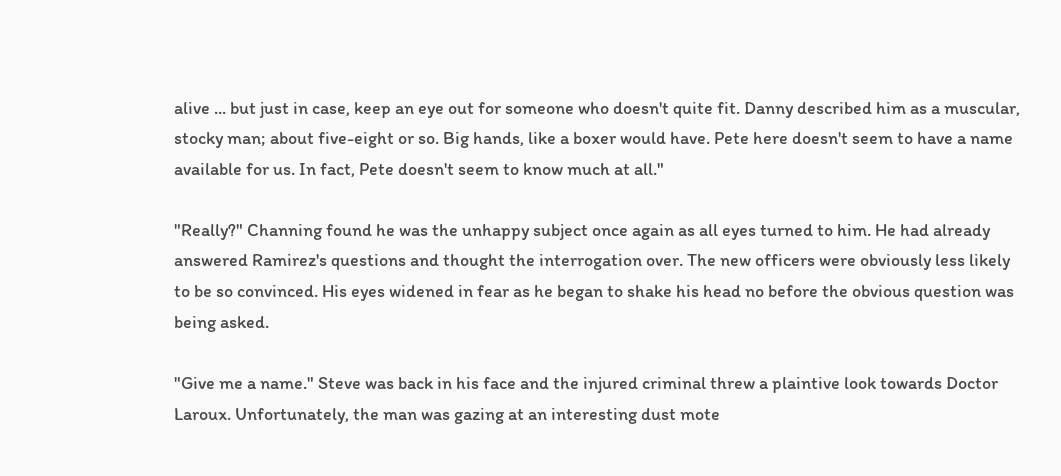alive ... but just in case, keep an eye out for someone who doesn't quite fit. Danny described him as a muscular, stocky man; about five-eight or so. Big hands, like a boxer would have. Pete here doesn't seem to have a name available for us. In fact, Pete doesn't seem to know much at all."

"Really?" Channing found he was the unhappy subject once again as all eyes turned to him. He had already answered Ramirez's questions and thought the interrogation over. The new officers were obviously less likely to be so convinced. His eyes widened in fear as he began to shake his head no before the obvious question was being asked.

"Give me a name." Steve was back in his face and the injured criminal threw a plaintive look towards Doctor Laroux. Unfortunately, the man was gazing at an interesting dust mote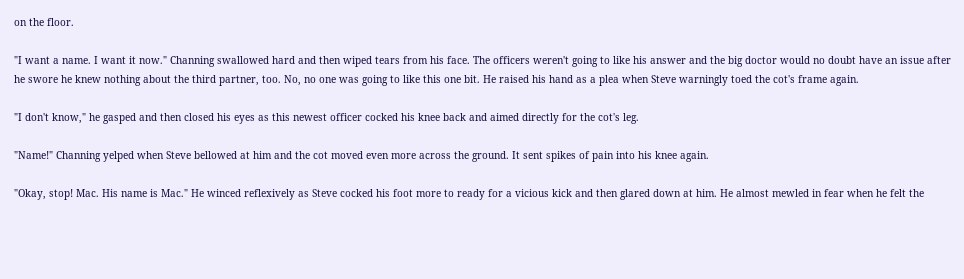on the floor.

"I want a name. I want it now." Channing swallowed hard and then wiped tears from his face. The officers weren't going to like his answer and the big doctor would no doubt have an issue after he swore he knew nothing about the third partner, too. No, no one was going to like this one bit. He raised his hand as a plea when Steve warningly toed the cot's frame again.

"I don't know," he gasped and then closed his eyes as this newest officer cocked his knee back and aimed directly for the cot's leg.

"Name!" Channing yelped when Steve bellowed at him and the cot moved even more across the ground. It sent spikes of pain into his knee again.

"Okay, stop! Mac. His name is Mac." He winced reflexively as Steve cocked his foot more to ready for a vicious kick and then glared down at him. He almost mewled in fear when he felt the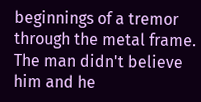beginnings of a tremor through the metal frame. The man didn't believe him and he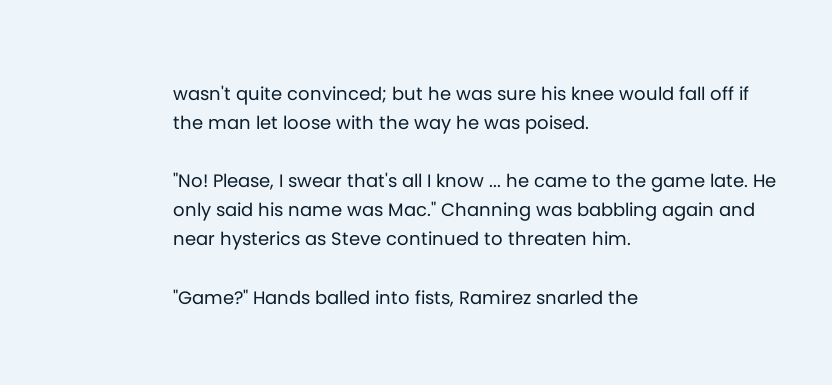wasn't quite convinced; but he was sure his knee would fall off if the man let loose with the way he was poised.

"No! Please, I swear that's all I know ... he came to the game late. He only said his name was Mac." Channing was babbling again and near hysterics as Steve continued to threaten him.

"Game?" Hands balled into fists, Ramirez snarled the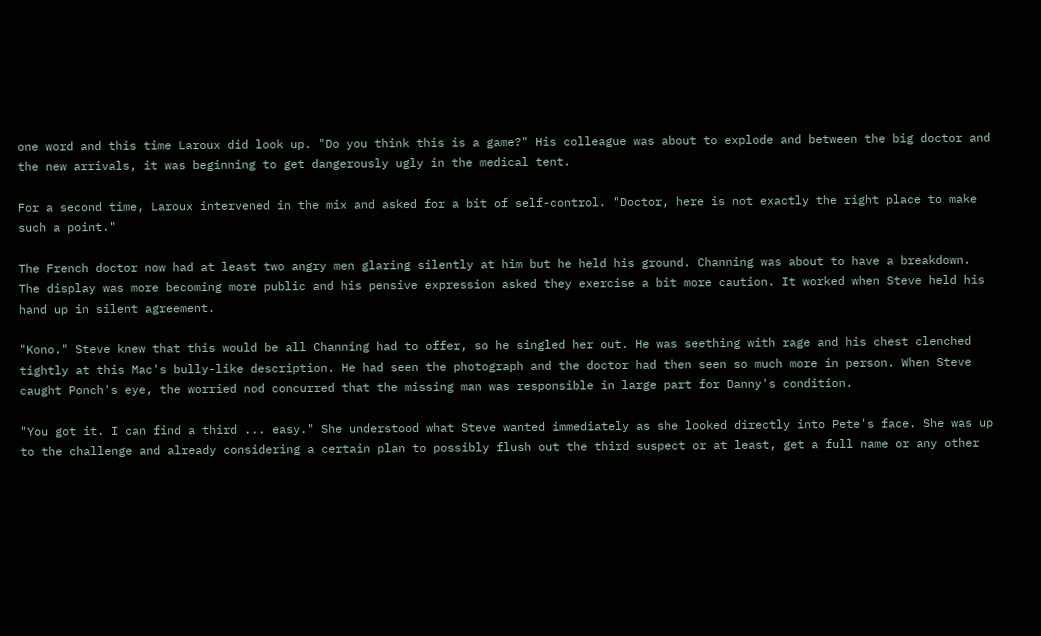one word and this time Laroux did look up. "Do you think this is a game?" His colleague was about to explode and between the big doctor and the new arrivals, it was beginning to get dangerously ugly in the medical tent.

For a second time, Laroux intervened in the mix and asked for a bit of self-control. "Doctor, here is not exactly the right place to make such a point."

The French doctor now had at least two angry men glaring silently at him but he held his ground. Channing was about to have a breakdown. The display was more becoming more public and his pensive expression asked they exercise a bit more caution. It worked when Steve held his hand up in silent agreement.

"Kono." Steve knew that this would be all Channing had to offer, so he singled her out. He was seething with rage and his chest clenched tightly at this Mac's bully-like description. He had seen the photograph and the doctor had then seen so much more in person. When Steve caught Ponch's eye, the worried nod concurred that the missing man was responsible in large part for Danny's condition.

"You got it. I can find a third ... easy." She understood what Steve wanted immediately as she looked directly into Pete's face. She was up to the challenge and already considering a certain plan to possibly flush out the third suspect or at least, get a full name or any other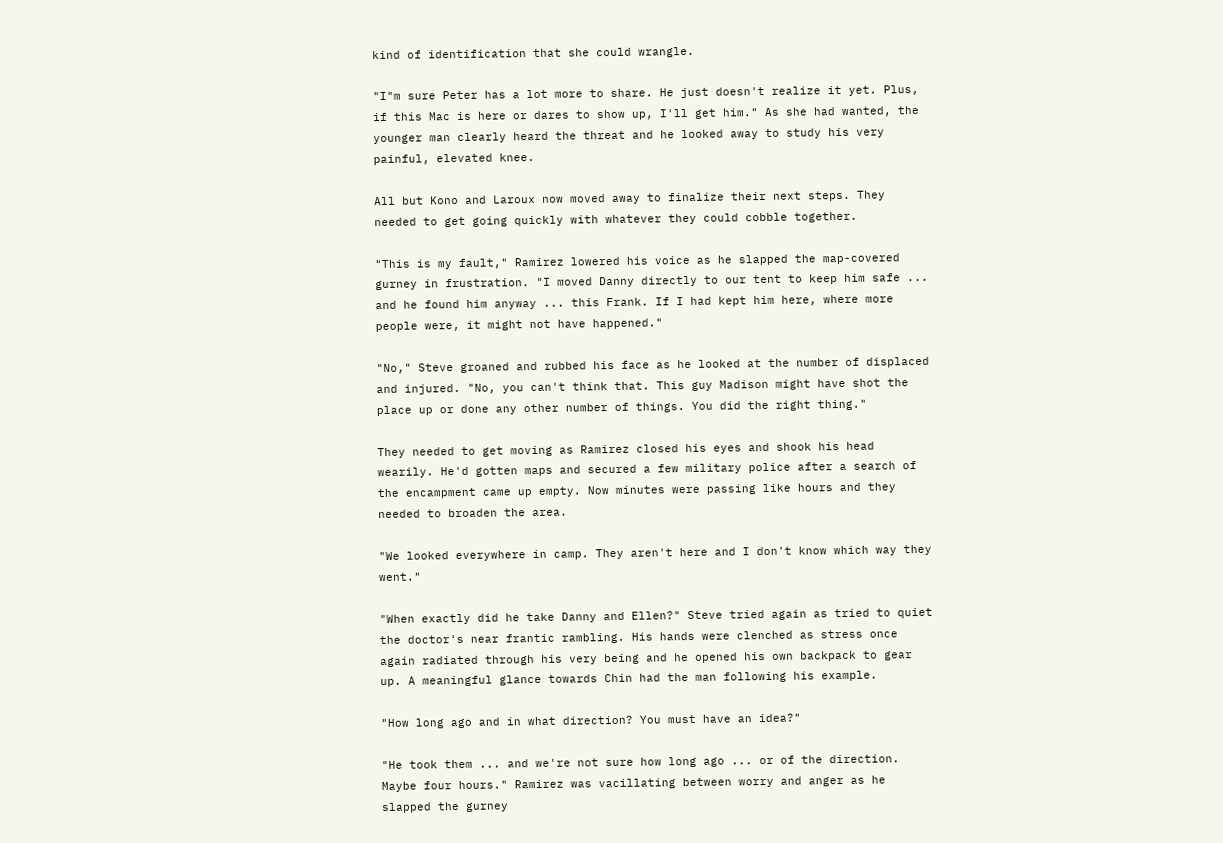kind of identification that she could wrangle.

"I"m sure Peter has a lot more to share. He just doesn't realize it yet. Plus, if this Mac is here or dares to show up, I'll get him." As she had wanted, the younger man clearly heard the threat and he looked away to study his very painful, elevated knee.

All but Kono and Laroux now moved away to finalize their next steps. They needed to get going quickly with whatever they could cobble together.

"This is my fault," Ramirez lowered his voice as he slapped the map-covered gurney in frustration. "I moved Danny directly to our tent to keep him safe ... and he found him anyway ... this Frank. If I had kept him here, where more people were, it might not have happened."

"No," Steve groaned and rubbed his face as he looked at the number of displaced and injured. "No, you can't think that. This guy Madison might have shot the place up or done any other number of things. You did the right thing."

They needed to get moving as Ramirez closed his eyes and shook his head wearily. He'd gotten maps and secured a few military police after a search of the encampment came up empty. Now minutes were passing like hours and they needed to broaden the area.

"We looked everywhere in camp. They aren't here and I don't know which way they went."

"When exactly did he take Danny and Ellen?" Steve tried again as tried to quiet the doctor's near frantic rambling. His hands were clenched as stress once again radiated through his very being and he opened his own backpack to gear up. A meaningful glance towards Chin had the man following his example.

"How long ago and in what direction? You must have an idea?"

"He took them ... and we're not sure how long ago ... or of the direction. Maybe four hours." Ramirez was vacillating between worry and anger as he slapped the gurney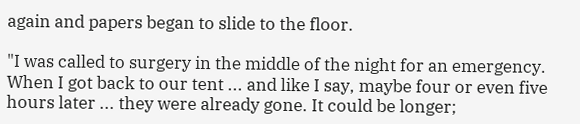again and papers began to slide to the floor.

"I was called to surgery in the middle of the night for an emergency. When I got back to our tent ... and like I say, maybe four or even five hours later ... they were already gone. It could be longer;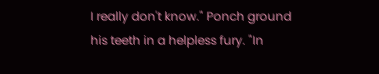I really don't know." Ponch ground his teeth in a helpless fury. "In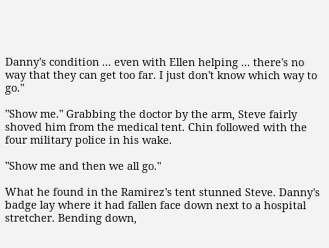Danny's condition ... even with Ellen helping ... there's no way that they can get too far. I just don't know which way to go."

"Show me." Grabbing the doctor by the arm, Steve fairly shoved him from the medical tent. Chin followed with the four military police in his wake.

"Show me and then we all go."

What he found in the Ramirez's tent stunned Steve. Danny's badge lay where it had fallen face down next to a hospital stretcher. Bending down,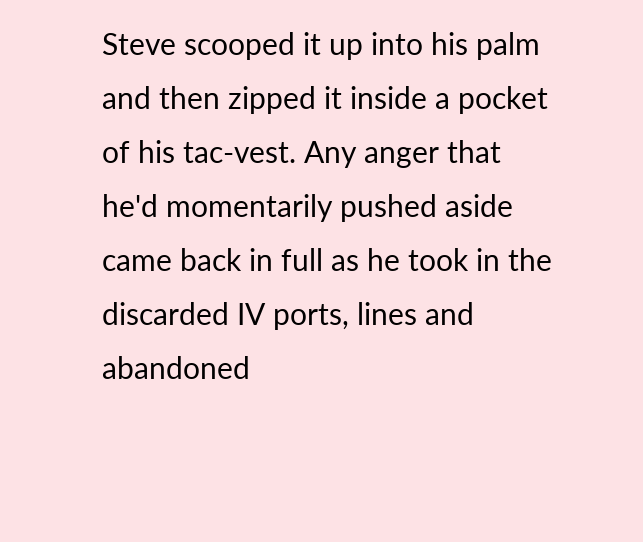Steve scooped it up into his palm and then zipped it inside a pocket of his tac-vest. Any anger that he'd momentarily pushed aside came back in full as he took in the discarded IV ports, lines and abandoned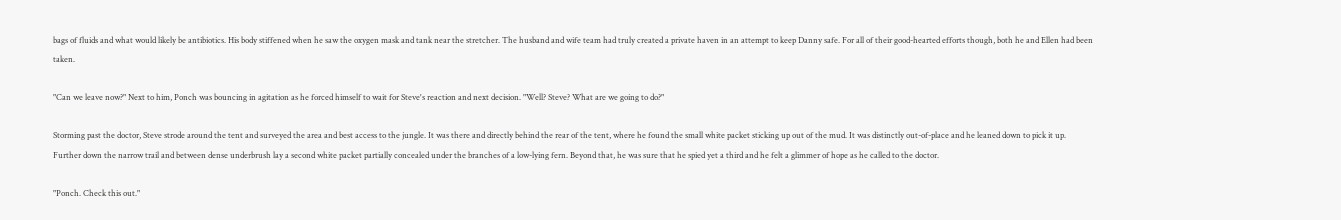bags of fluids and what would likely be antibiotics. His body stiffened when he saw the oxygen mask and tank near the stretcher. The husband and wife team had truly created a private haven in an attempt to keep Danny safe. For all of their good-hearted efforts though, both he and Ellen had been taken.

"Can we leave now?" Next to him, Ponch was bouncing in agitation as he forced himself to wait for Steve's reaction and next decision. "Well? Steve? What are we going to do?"

Storming past the doctor, Steve strode around the tent and surveyed the area and best access to the jungle. It was there and directly behind the rear of the tent, where he found the small white packet sticking up out of the mud. It was distinctly out-of-place and he leaned down to pick it up. Further down the narrow trail and between dense underbrush lay a second white packet partially concealed under the branches of a low-lying fern. Beyond that, he was sure that he spied yet a third and he felt a glimmer of hope as he called to the doctor.

"Ponch. Check this out."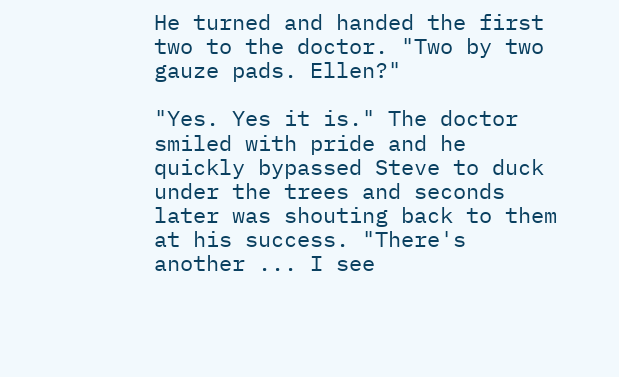He turned and handed the first two to the doctor. "Two by two gauze pads. Ellen?"

"Yes. Yes it is." The doctor smiled with pride and he quickly bypassed Steve to duck under the trees and seconds later was shouting back to them at his success. "There's another ... I see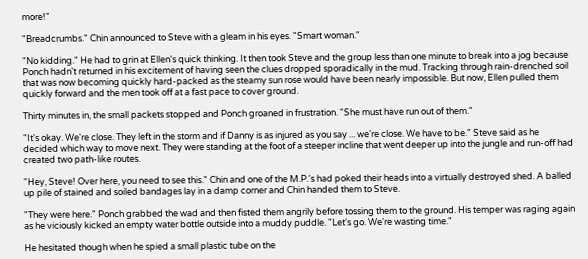more!"

"Breadcrumbs." Chin announced to Steve with a gleam in his eyes. "Smart woman."

"No kidding." He had to grin at Ellen's quick thinking. It then took Steve and the group less than one minute to break into a jog because Ponch hadn't returned in his excitement of having seen the clues dropped sporadically in the mud. Tracking through rain-drenched soil that was now becoming quickly hard-packed as the steamy sun rose would have been nearly impossible. But now, Ellen pulled them quickly forward and the men took off at a fast pace to cover ground.

Thirty minutes in, the small packets stopped and Ponch groaned in frustration. "She must have run out of them."

"It's okay. We're close. They left in the storm and if Danny is as injured as you say ... we're close. We have to be." Steve said as he decided which way to move next. They were standing at the foot of a steeper incline that went deeper up into the jungle and run-off had created two path-like routes.

"Hey, Steve! Over here, you need to see this." Chin and one of the M.P.'s had poked their heads into a virtually destroyed shed. A balled up pile of stained and soiled bandages lay in a damp corner and Chin handed them to Steve.

"They were here." Ponch grabbed the wad and then fisted them angrily before tossing them to the ground. His temper was raging again as he viciously kicked an empty water bottle outside into a muddy puddle. "Let's go. We're wasting time."

He hesitated though when he spied a small plastic tube on the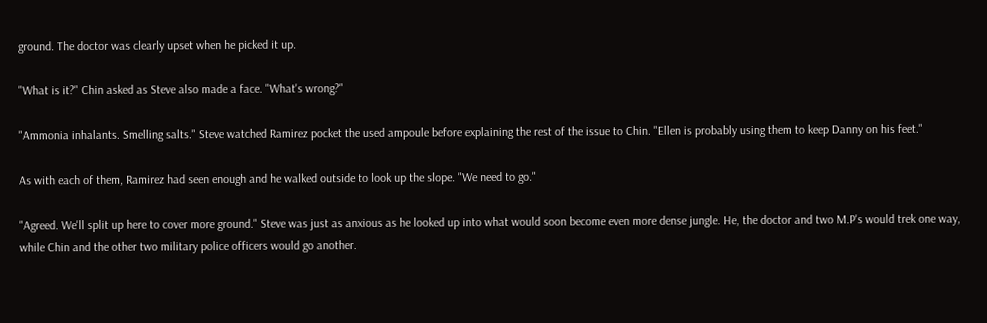ground. The doctor was clearly upset when he picked it up.

"What is it?" Chin asked as Steve also made a face. "What's wrong?"

"Ammonia inhalants. Smelling salts." Steve watched Ramirez pocket the used ampoule before explaining the rest of the issue to Chin. "Ellen is probably using them to keep Danny on his feet."

As with each of them, Ramirez had seen enough and he walked outside to look up the slope. "We need to go."

"Agreed. We'll split up here to cover more ground." Steve was just as anxious as he looked up into what would soon become even more dense jungle. He, the doctor and two M.P's would trek one way, while Chin and the other two military police officers would go another.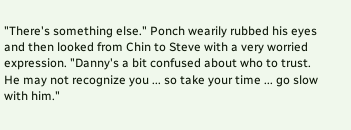"There's something else." Ponch wearily rubbed his eyes and then looked from Chin to Steve with a very worried expression. "Danny's a bit confused about who to trust. He may not recognize you ... so take your time ... go slow with him."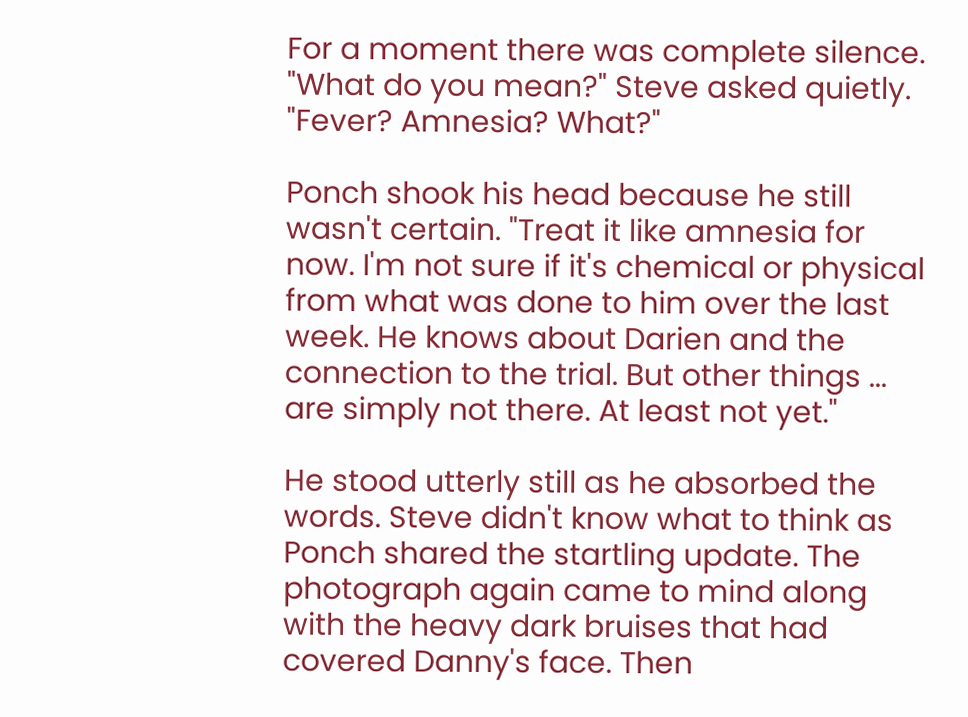For a moment there was complete silence. "What do you mean?" Steve asked quietly. "Fever? Amnesia? What?"

Ponch shook his head because he still wasn't certain. "Treat it like amnesia for now. I'm not sure if it's chemical or physical from what was done to him over the last week. He knows about Darien and the connection to the trial. But other things ... are simply not there. At least not yet."

He stood utterly still as he absorbed the words. Steve didn't know what to think as Ponch shared the startling update. The photograph again came to mind along with the heavy dark bruises that had covered Danny's face. Then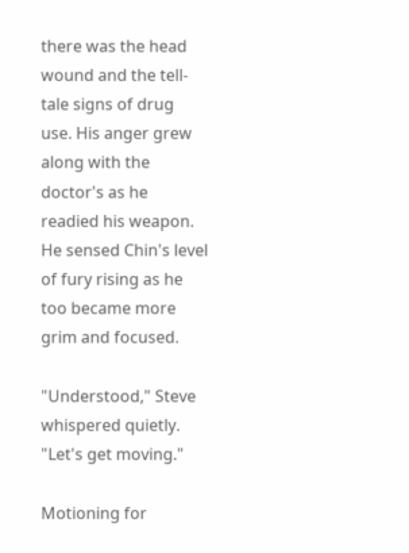there was the head wound and the tell-tale signs of drug use. His anger grew along with the doctor's as he readied his weapon. He sensed Chin's level of fury rising as he too became more grim and focused.

"Understood," Steve whispered quietly. "Let's get moving."

Motioning for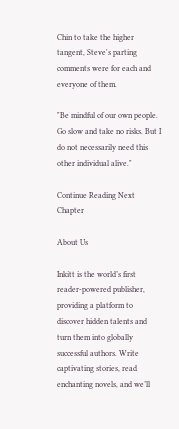Chin to take the higher tangent, Steve's parting comments were for each and everyone of them.

"Be mindful of our own people. Go slow and take no risks. But I do not necessarily need this other individual alive."

Continue Reading Next Chapter

About Us

Inkitt is the world’s first reader-powered publisher, providing a platform to discover hidden talents and turn them into globally successful authors. Write captivating stories, read enchanting novels, and we’ll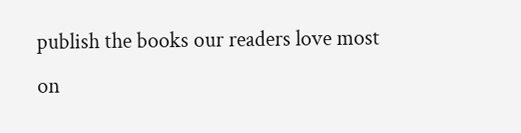publish the books our readers love most on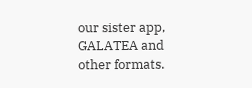our sister app, GALATEA and other formats.